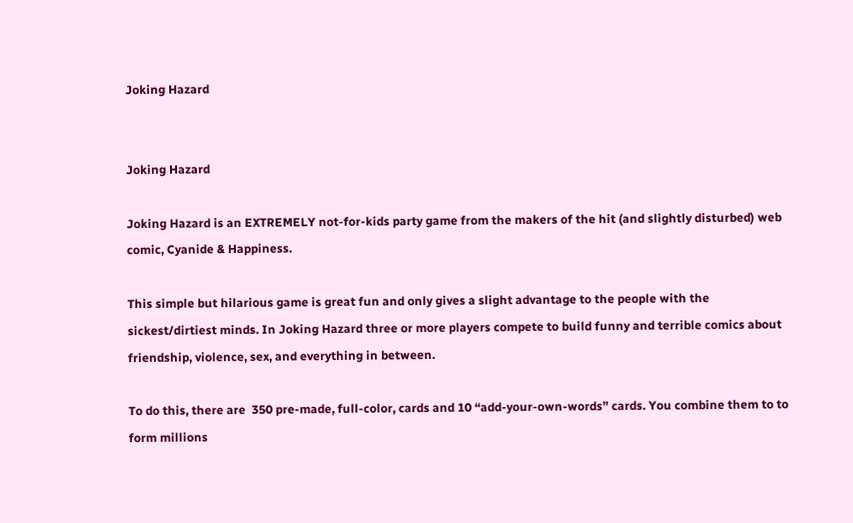Joking Hazard


Joking Hazard

Joking Hazard is an EXTREMELY not-for-kids party game from the makers of the hit (and slightly disturbed) web comic, Cyanide & Happiness.

This simple but hilarious game is great fun and only gives a slight advantage to the people with the sickest/dirtiest minds. In Joking Hazard three or more players compete to build funny and terrible comics about friendship, violence, sex, and everything in between.

To do this, there are  350 pre-made, full-color, cards and 10 “add-your-own-words” cards. You combine them to to form millions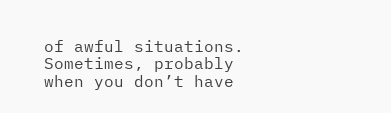of awful situations. Sometimes, probably when you don’t have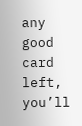any good card left, you’ll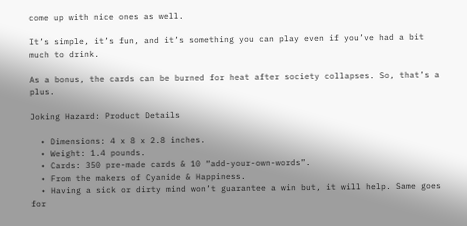come up with nice ones as well.

It’s simple, it’s fun, and it’s something you can play even if you’ve had a bit much to drink.

As a bonus, the cards can be burned for heat after society collapses. So, that’s a plus.

Joking Hazard: Product Details

  • Dimensions: 4 x 8 x 2.8 inches.
  • Weight: 1.4 pounds.
  • Cards: 350 pre-made cards & 10 “add-your-own-words”.
  • From the makers of Cyanide & Happiness.
  • Having a sick or dirty mind won’t guarantee a win but, it will help. Same goes for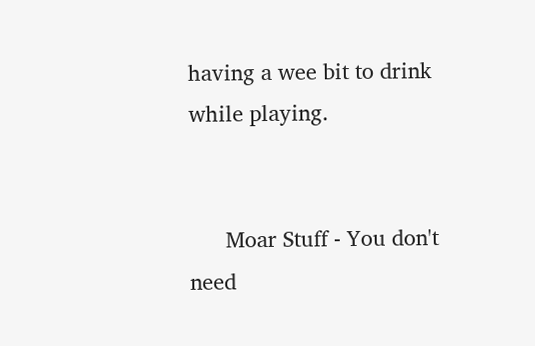having a wee bit to drink while playing.


      Moar Stuff - You don't need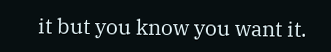it but you know you want it.